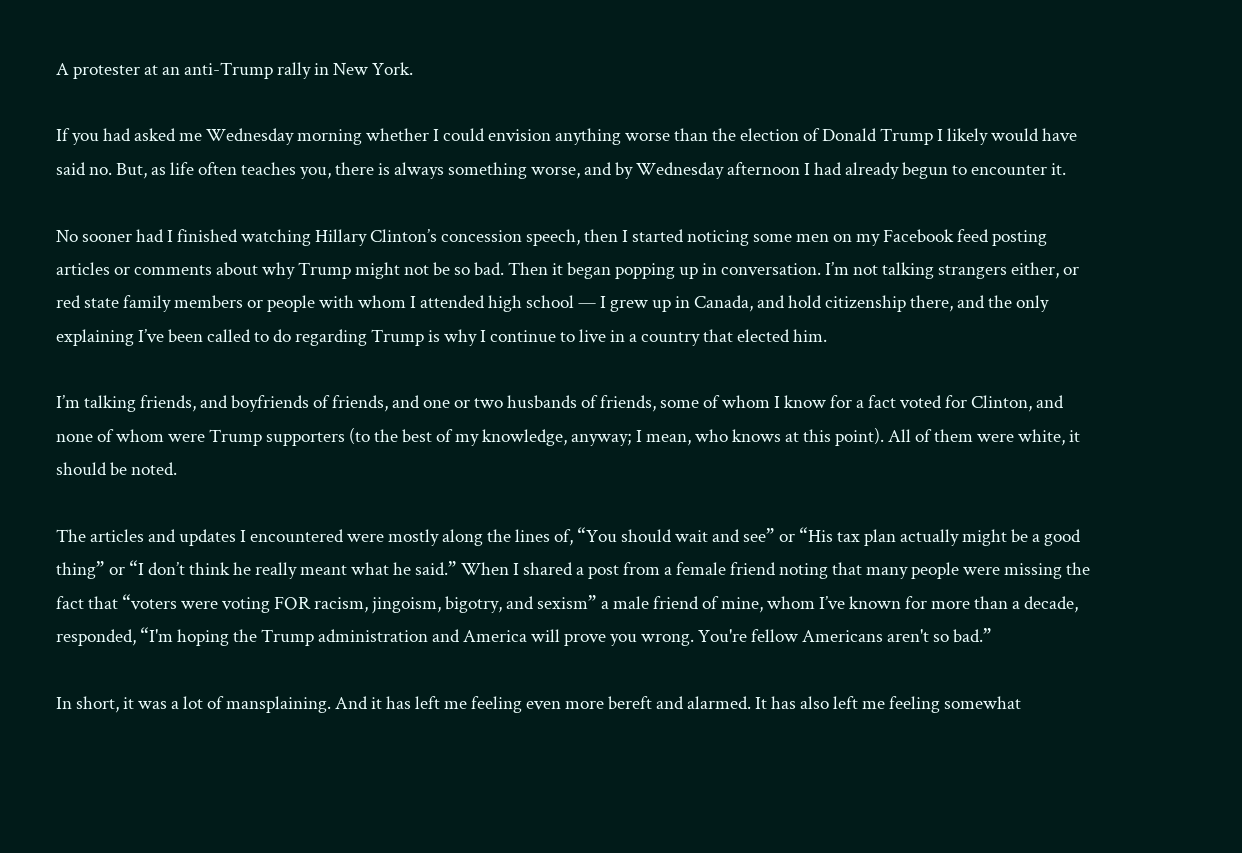A protester at an anti-Trump rally in New York.

If you had asked me Wednesday morning whether I could envision anything worse than the election of Donald Trump I likely would have said no. But, as life often teaches you, there is always something worse, and by Wednesday afternoon I had already begun to encounter it.

No sooner had I finished watching Hillary Clinton’s concession speech, then I started noticing some men on my Facebook feed posting articles or comments about why Trump might not be so bad. Then it began popping up in conversation. I’m not talking strangers either, or red state family members or people with whom I attended high school — I grew up in Canada, and hold citizenship there, and the only explaining I’ve been called to do regarding Trump is why I continue to live in a country that elected him.

I’m talking friends, and boyfriends of friends, and one or two husbands of friends, some of whom I know for a fact voted for Clinton, and none of whom were Trump supporters (to the best of my knowledge, anyway; I mean, who knows at this point). All of them were white, it should be noted.

The articles and updates I encountered were mostly along the lines of, “You should wait and see” or “His tax plan actually might be a good thing” or “I don’t think he really meant what he said.” When I shared a post from a female friend noting that many people were missing the fact that “voters were voting FOR racism, jingoism, bigotry, and sexism” a male friend of mine, whom I’ve known for more than a decade, responded, “I'm hoping the Trump administration and America will prove you wrong. You're fellow Americans aren't so bad.”

In short, it was a lot of mansplaining. And it has left me feeling even more bereft and alarmed. It has also left me feeling somewhat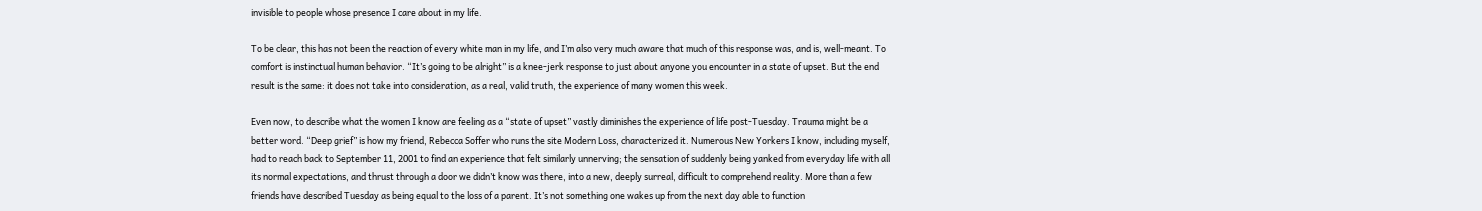invisible to people whose presence I care about in my life.

To be clear, this has not been the reaction of every white man in my life, and I’m also very much aware that much of this response was, and is, well-meant. To comfort is instinctual human behavior. “It’s going to be alright” is a knee-jerk response to just about anyone you encounter in a state of upset. But the end result is the same: it does not take into consideration, as a real, valid truth, the experience of many women this week.

Even now, to describe what the women I know are feeling as a “state of upset” vastly diminishes the experience of life post-Tuesday. Trauma might be a better word. “Deep grief” is how my friend, Rebecca Soffer who runs the site Modern Loss, characterized it. Numerous New Yorkers I know, including myself, had to reach back to September 11, 2001 to find an experience that felt similarly unnerving; the sensation of suddenly being yanked from everyday life with all its normal expectations, and thrust through a door we didn’t know was there, into a new, deeply surreal, difficult to comprehend reality. More than a few friends have described Tuesday as being equal to the loss of a parent. It’s not something one wakes up from the next day able to function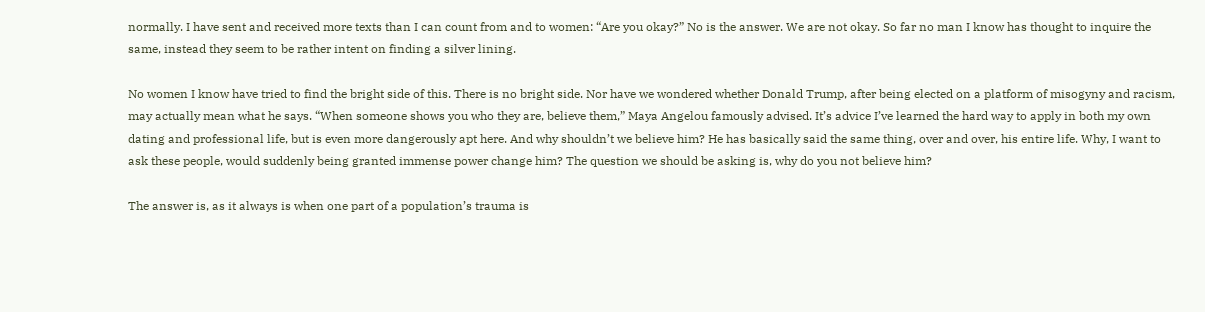normally. I have sent and received more texts than I can count from and to women: “Are you okay?” No is the answer. We are not okay. So far no man I know has thought to inquire the same, instead they seem to be rather intent on finding a silver lining.

No women I know have tried to find the bright side of this. There is no bright side. Nor have we wondered whether Donald Trump, after being elected on a platform of misogyny and racism, may actually mean what he says. “When someone shows you who they are, believe them,” Maya Angelou famously advised. It’s advice I’ve learned the hard way to apply in both my own dating and professional life, but is even more dangerously apt here. And why shouldn’t we believe him? He has basically said the same thing, over and over, his entire life. Why, I want to ask these people, would suddenly being granted immense power change him? The question we should be asking is, why do you not believe him?

The answer is, as it always is when one part of a population’s trauma is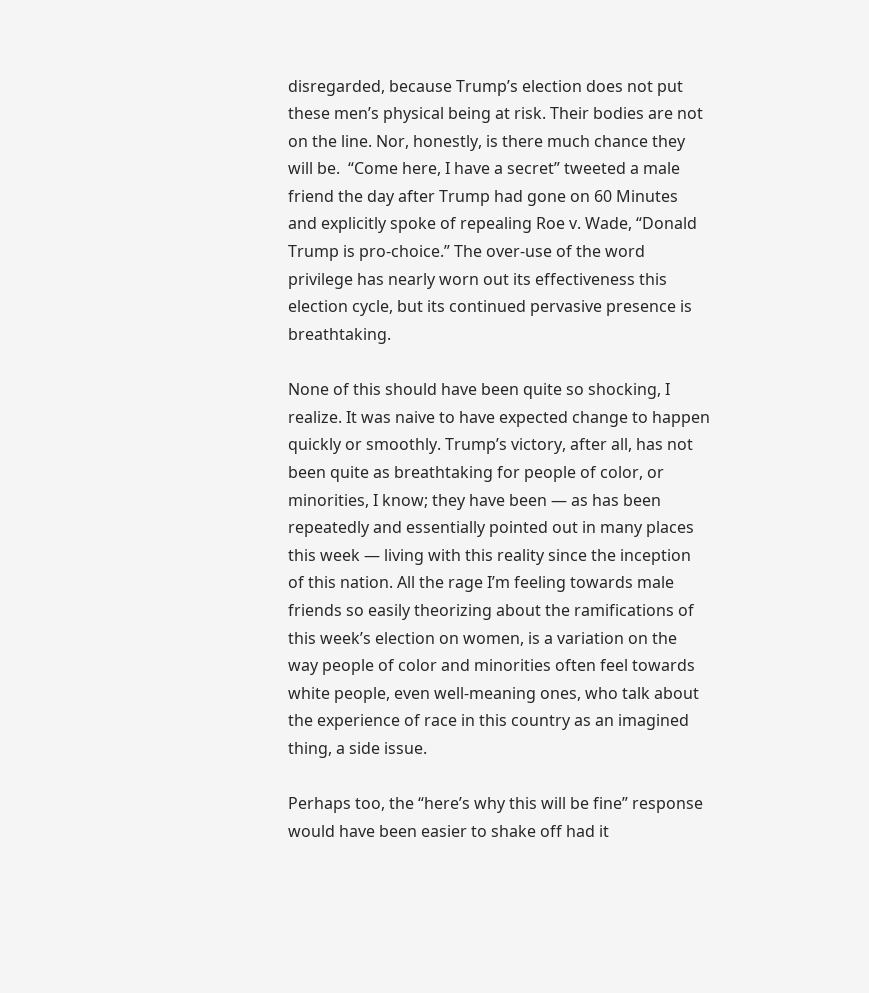disregarded, because Trump’s election does not put these men’s physical being at risk. Their bodies are not on the line. Nor, honestly, is there much chance they will be.  “Come here, I have a secret” tweeted a male friend the day after Trump had gone on 60 Minutes and explicitly spoke of repealing Roe v. Wade, “Donald Trump is pro-choice.” The over-use of the word privilege has nearly worn out its effectiveness this election cycle, but its continued pervasive presence is breathtaking.

None of this should have been quite so shocking, I realize. It was naive to have expected change to happen quickly or smoothly. Trump’s victory, after all, has not been quite as breathtaking for people of color, or minorities, I know; they have been — as has been repeatedly and essentially pointed out in many places this week — living with this reality since the inception of this nation. All the rage I’m feeling towards male friends so easily theorizing about the ramifications of this week’s election on women, is a variation on the way people of color and minorities often feel towards white people, even well-meaning ones, who talk about the experience of race in this country as an imagined thing, a side issue.

Perhaps too, the “here’s why this will be fine” response would have been easier to shake off had it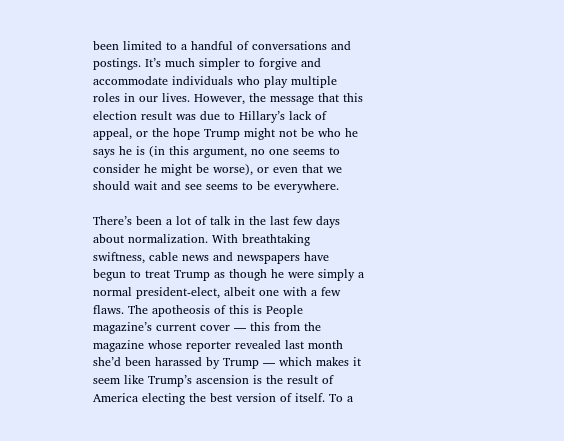been limited to a handful of conversations and postings. It’s much simpler to forgive and accommodate individuals who play multiple roles in our lives. However, the message that this election result was due to Hillary’s lack of appeal, or the hope Trump might not be who he says he is (in this argument, no one seems to consider he might be worse), or even that we should wait and see seems to be everywhere.

There’s been a lot of talk in the last few days about normalization. With breathtaking swiftness, cable news and newspapers have begun to treat Trump as though he were simply a normal president-elect, albeit one with a few flaws. The apotheosis of this is People magazine’s current cover — this from the magazine whose reporter revealed last month she’d been harassed by Trump — which makes it seem like Trump’s ascension is the result of America electing the best version of itself. To a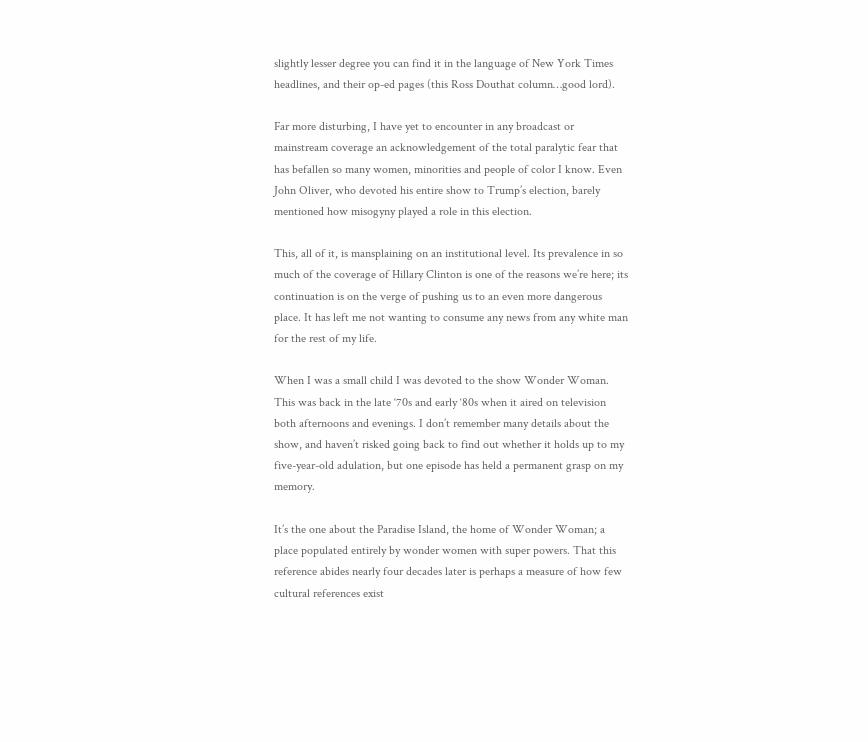slightly lesser degree you can find it in the language of New York Times headlines, and their op-ed pages (this Ross Douthat column…good lord).

Far more disturbing, I have yet to encounter in any broadcast or mainstream coverage an acknowledgement of the total paralytic fear that has befallen so many women, minorities and people of color I know. Even John Oliver, who devoted his entire show to Trump’s election, barely mentioned how misogyny played a role in this election.

This, all of it, is mansplaining on an institutional level. Its prevalence in so much of the coverage of Hillary Clinton is one of the reasons we’re here; its continuation is on the verge of pushing us to an even more dangerous place. It has left me not wanting to consume any news from any white man for the rest of my life.

When I was a small child I was devoted to the show Wonder Woman. This was back in the late ‘70s and early ‘80s when it aired on television both afternoons and evenings. I don’t remember many details about the show, and haven’t risked going back to find out whether it holds up to my five-year-old adulation, but one episode has held a permanent grasp on my memory.

It’s the one about the Paradise Island, the home of Wonder Woman; a place populated entirely by wonder women with super powers. That this reference abides nearly four decades later is perhaps a measure of how few cultural references exist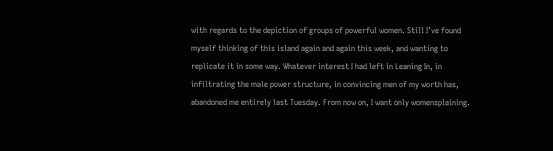with regards to the depiction of groups of powerful women. Still I’ve found myself thinking of this island again and again this week, and wanting to replicate it in some way. Whatever interest I had left in Leaning In, in infiltrating the male power structure, in convincing men of my worth has, abandoned me entirely last Tuesday. From now on, I want only womensplaining.